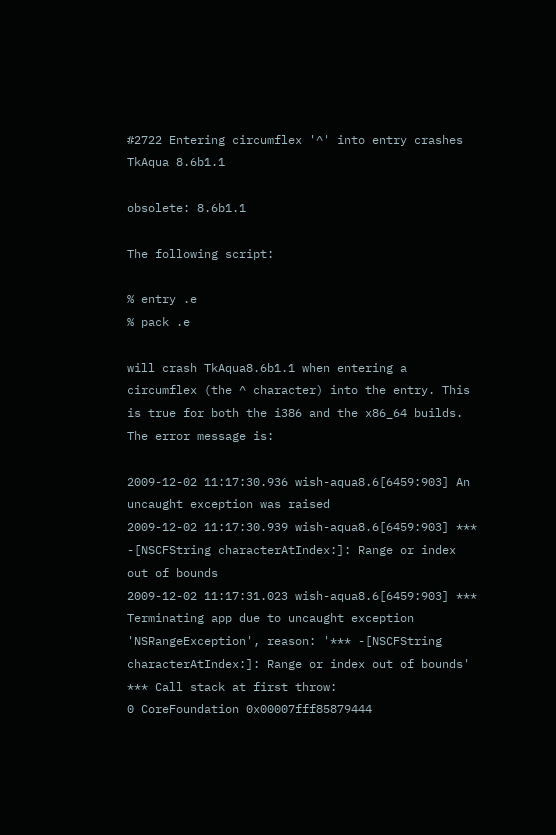#2722 Entering circumflex '^' into entry crashes TkAqua 8.6b1.1

obsolete: 8.6b1.1

The following script:

% entry .e
% pack .e

will crash TkAqua8.6b1.1 when entering a circumflex (the ^ character) into the entry. This is true for both the i386 and the x86_64 builds. The error message is:

2009-12-02 11:17:30.936 wish-aqua8.6[6459:903] An uncaught exception was raised
2009-12-02 11:17:30.939 wish-aqua8.6[6459:903] *** -[NSCFString characterAtIndex:]: Range or index out of bounds
2009-12-02 11:17:31.023 wish-aqua8.6[6459:903] *** Terminating app due to uncaught exception 'NSRangeException', reason: '*** -[NSCFString characterAtIndex:]: Range or index out of bounds'
*** Call stack at first throw:
0 CoreFoundation 0x00007fff85879444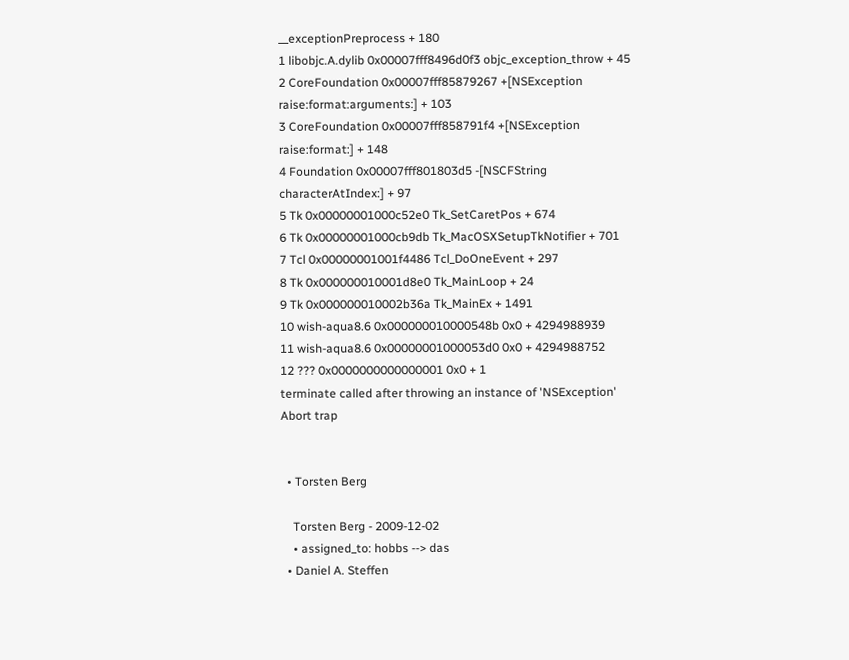__exceptionPreprocess + 180
1 libobjc.A.dylib 0x00007fff8496d0f3 objc_exception_throw + 45
2 CoreFoundation 0x00007fff85879267 +[NSException raise:format:arguments:] + 103
3 CoreFoundation 0x00007fff858791f4 +[NSException raise:format:] + 148
4 Foundation 0x00007fff801803d5 -[NSCFString characterAtIndex:] + 97
5 Tk 0x00000001000c52e0 Tk_SetCaretPos + 674
6 Tk 0x00000001000cb9db Tk_MacOSXSetupTkNotifier + 701
7 Tcl 0x00000001001f4486 Tcl_DoOneEvent + 297
8 Tk 0x000000010001d8e0 Tk_MainLoop + 24
9 Tk 0x000000010002b36a Tk_MainEx + 1491
10 wish-aqua8.6 0x000000010000548b 0x0 + 4294988939
11 wish-aqua8.6 0x00000001000053d0 0x0 + 4294988752
12 ??? 0x0000000000000001 0x0 + 1
terminate called after throwing an instance of 'NSException'
Abort trap


  • Torsten Berg

    Torsten Berg - 2009-12-02
    • assigned_to: hobbs --> das
  • Daniel A. Steffen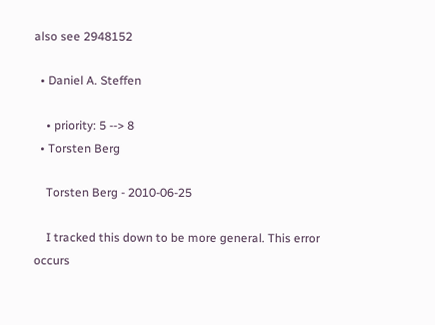also see 2948152

  • Daniel A. Steffen

    • priority: 5 --> 8
  • Torsten Berg

    Torsten Berg - 2010-06-25

    I tracked this down to be more general. This error occurs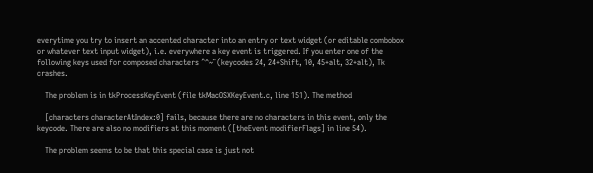everytime you try to insert an accented character into an entry or text widget (or editable combobox or whatever text input widget), i.e. everywhere a key event is triggered. If you enter one of the following keys used for composed characters ´`^~¨ (keycodes 24, 24+Shift, 10, 45+alt, 32+alt), Tk crashes.

    The problem is in tkProcessKeyEvent (file tkMacOSXKeyEvent.c, line 151). The method

    [characters characterAtIndex:0] fails, because there are no characters in this event, only the keycode. There are also no modifiers at this moment ([theEvent modifierFlags] in line 54).

    The problem seems to be that this special case is just not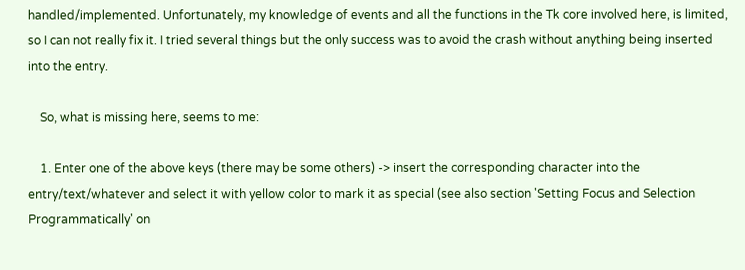handled/implemented. Unfortunately, my knowledge of events and all the functions in the Tk core involved here, is limited, so I can not really fix it. I tried several things but the only success was to avoid the crash without anything being inserted into the entry.

    So, what is missing here, seems to me:

    1. Enter one of the above keys (there may be some others) -> insert the corresponding character into the entry/text/whatever and select it with yellow color to mark it as special (see also section 'Setting Focus and Selection Programmatically' on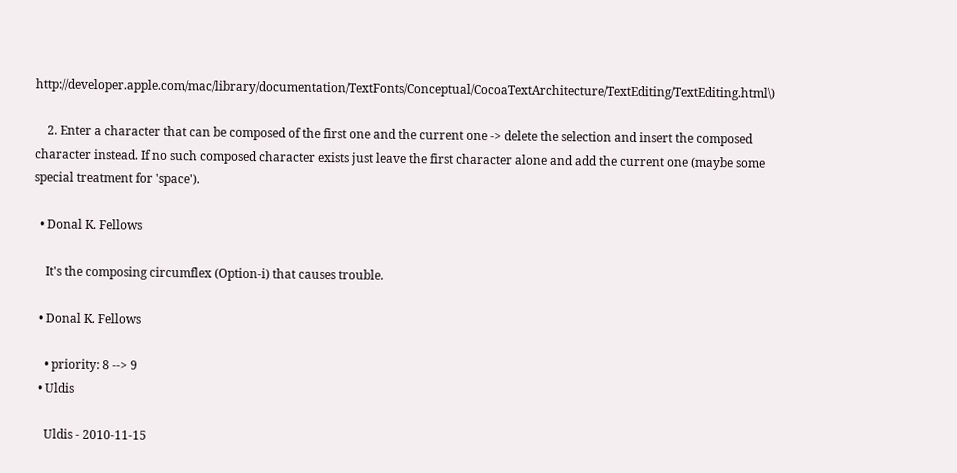http://developer.apple.com/mac/library/documentation/TextFonts/Conceptual/CocoaTextArchitecture/TextEditing/TextEditing.html\)

    2. Enter a character that can be composed of the first one and the current one -> delete the selection and insert the composed character instead. If no such composed character exists just leave the first character alone and add the current one (maybe some special treatment for 'space').

  • Donal K. Fellows

    It's the composing circumflex (Option-i) that causes trouble.

  • Donal K. Fellows

    • priority: 8 --> 9
  • Uldis

    Uldis - 2010-11-15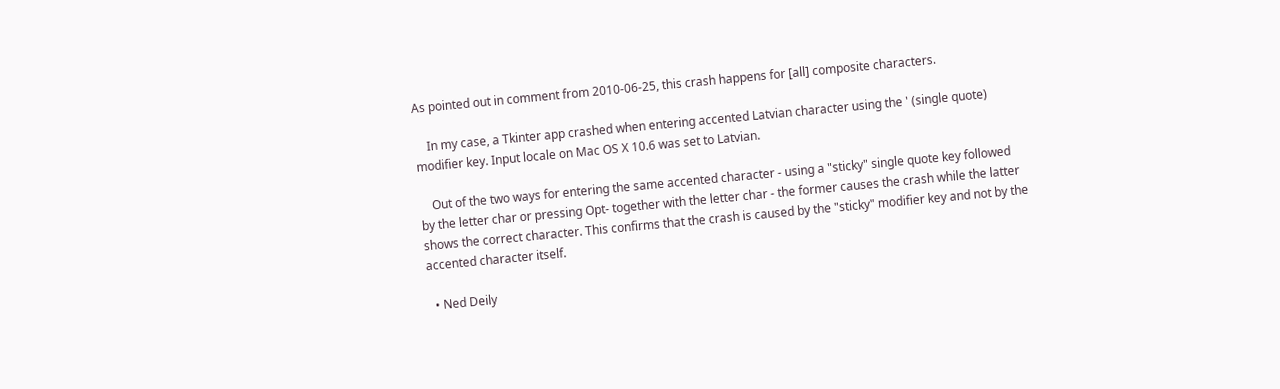As pointed out in comment from 2010-06-25, this crash happens for [all] composite characters.

    In my case, a Tkinter app crashed when entering accented Latvian character using the ' (single quote) modifier key. Input locale on Mac OS X 10.6 was set to Latvian.

    Out of the two ways for entering the same accented character - using a "sticky" single quote key followed by the letter char or pressing Opt- together with the letter char - the former causes the crash while the latter shows the correct character. This confirms that the crash is caused by the "sticky" modifier key and not by the accented character itself.

  • Ned Deily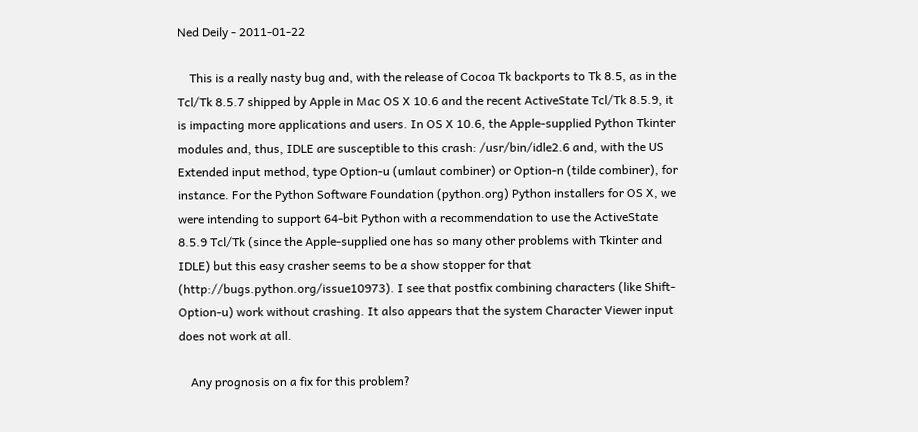Ned Deily - 2011-01-22

    This is a really nasty bug and, with the release of Cocoa Tk backports to Tk 8.5, as in the Tcl/Tk 8.5.7 shipped by Apple in Mac OS X 10.6 and the recent ActiveState Tcl/Tk 8.5.9, it is impacting more applications and users. In OS X 10.6, the Apple-supplied Python Tkinter modules and, thus, IDLE are susceptible to this crash: /usr/bin/idle2.6 and, with the US Extended input method, type Option-u (umlaut combiner) or Option-n (tilde combiner), for instance. For the Python Software Foundation (python.org) Python installers for OS X, we were intending to support 64-bit Python with a recommendation to use the ActiveState 8.5.9 Tcl/Tk (since the Apple-supplied one has so many other problems with Tkinter and IDLE) but this easy crasher seems to be a show stopper for that (http://bugs.python.org/issue10973). I see that postfix combining characters (like Shift-Option-u) work without crashing. It also appears that the system Character Viewer input does not work at all.

    Any prognosis on a fix for this problem?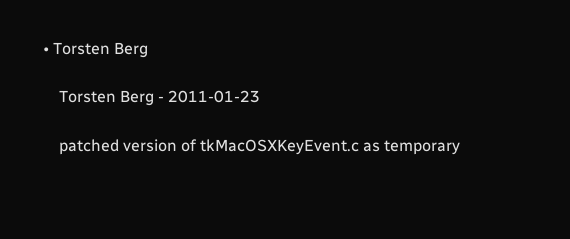• Torsten Berg

    Torsten Berg - 2011-01-23

    patched version of tkMacOSXKeyEvent.c as temporary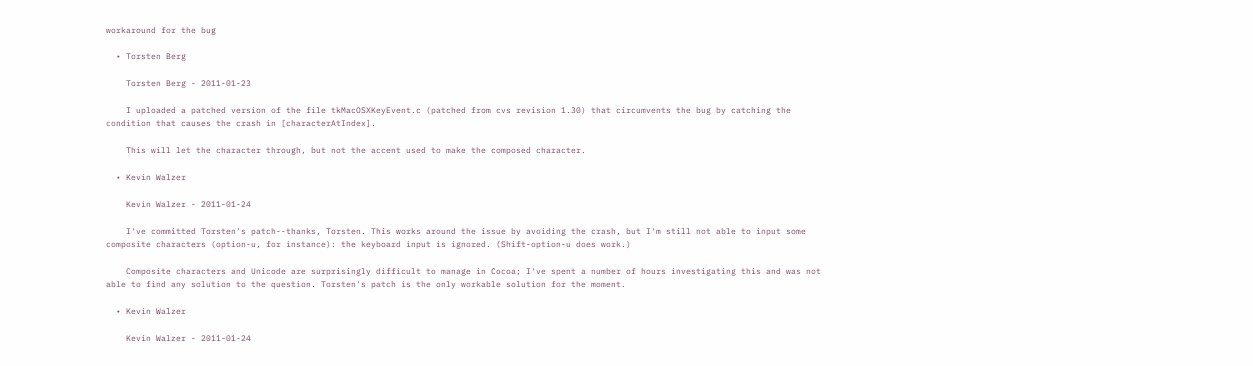workaround for the bug

  • Torsten Berg

    Torsten Berg - 2011-01-23

    I uploaded a patched version of the file tkMacOSXKeyEvent.c (patched from cvs revision 1.30) that circumvents the bug by catching the condition that causes the crash in [characterAtIndex].

    This will let the character through, but not the accent used to make the composed character.

  • Kevin Walzer

    Kevin Walzer - 2011-01-24

    I've committed Torsten's patch--thanks, Torsten. This works around the issue by avoiding the crash, but I'm still not able to input some composite characters (option-u, for instance): the keyboard input is ignored. (Shift-option-u does work.)

    Composite characters and Unicode are surprisingly difficult to manage in Cocoa; I've spent a number of hours investigating this and was not able to find any solution to the question. Torsten's patch is the only workable solution for the moment.

  • Kevin Walzer

    Kevin Walzer - 2011-01-24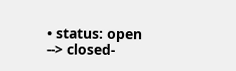• status: open --> closed-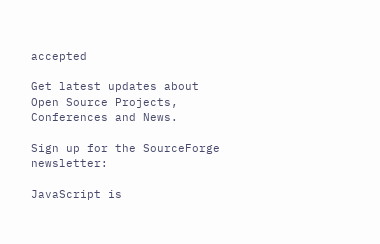accepted

Get latest updates about Open Source Projects, Conferences and News.

Sign up for the SourceForge newsletter:

JavaScript is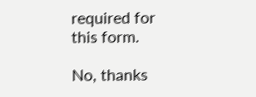required for this form.

No, thanks